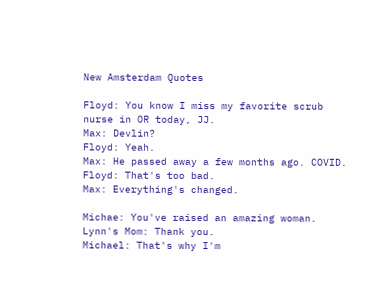New Amsterdam Quotes

Floyd: You know I miss my favorite scrub nurse in OR today, JJ.
Max: Devlin?
Floyd: Yeah.
Max: He passed away a few months ago. COVID.
Floyd: That's too bad.
Max: Everything's changed.

Michae: You've raised an amazing woman.
Lynn's Mom: Thank you.
Michael: That's why I'm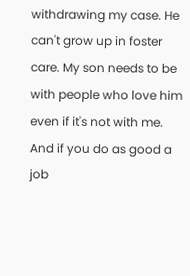withdrawing my case. He can't grow up in foster care. My son needs to be with people who love him even if it's not with me. And if you do as good a job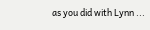as you did with Lynn ...